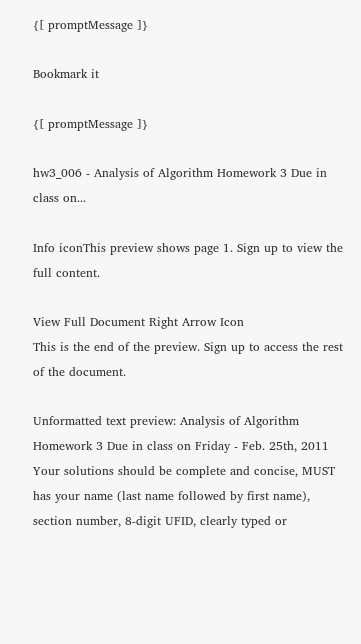{[ promptMessage ]}

Bookmark it

{[ promptMessage ]}

hw3_006 - Analysis of Algorithm Homework 3 Due in class on...

Info iconThis preview shows page 1. Sign up to view the full content.

View Full Document Right Arrow Icon
This is the end of the preview. Sign up to access the rest of the document.

Unformatted text preview: Analysis of Algorithm Homework 3 Due in class on Friday ‐ Feb. 25th, 2011 Your solutions should be complete and concise, MUST has your name (last name followed by first name), section number, 8‐digit UFID, clearly typed or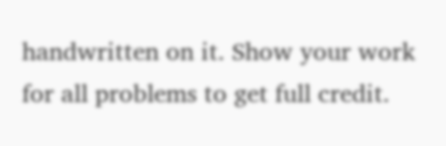handwritten on it. Show your work for all problems to get full credit.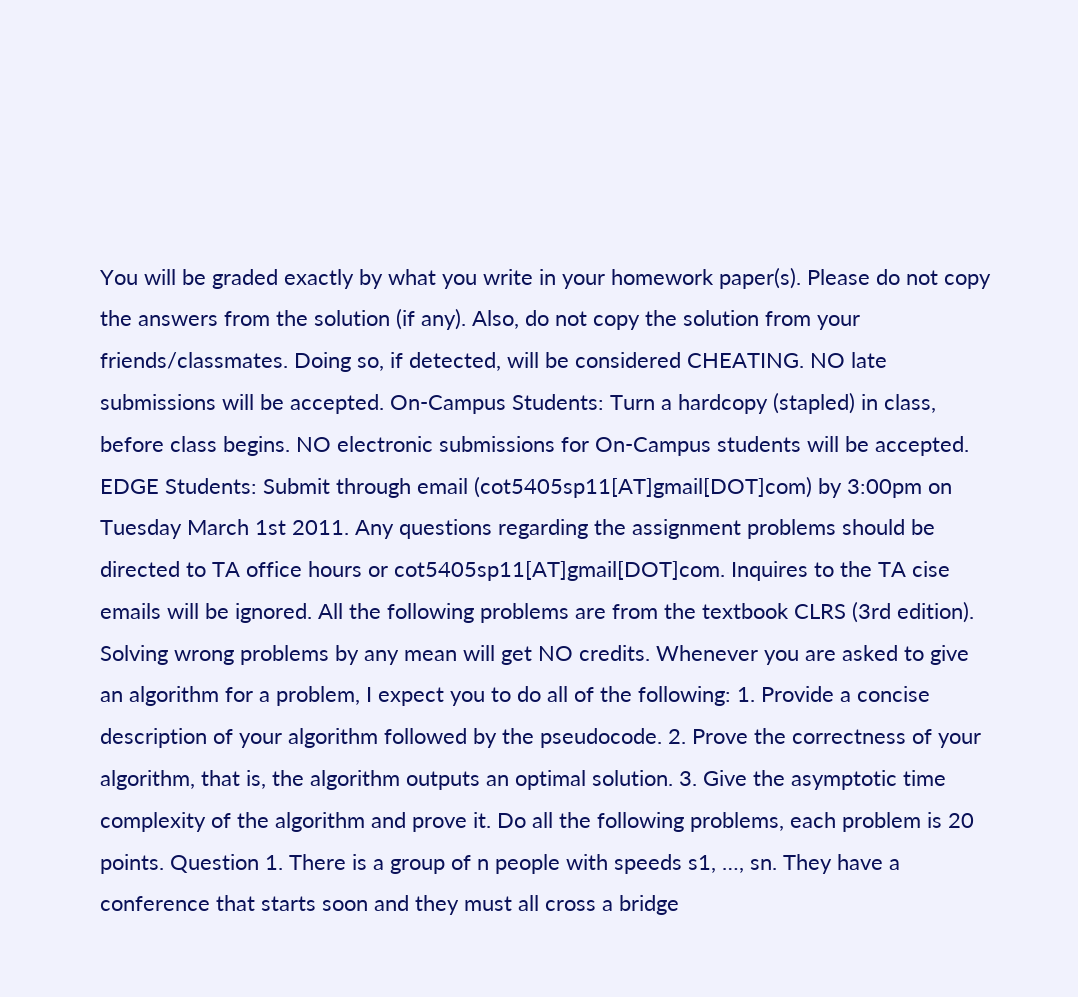You will be graded exactly by what you write in your homework paper(s). Please do not copy the answers from the solution (if any). Also, do not copy the solution from your friends/classmates. Doing so, if detected, will be considered CHEATING. NO late submissions will be accepted. On‐Campus Students: Turn a hardcopy (stapled) in class, before class begins. NO electronic submissions for On‐Campus students will be accepted. EDGE Students: Submit through email (cot5405sp11[AT]gmail[DOT]com) by 3:00pm on Tuesday March 1st 2011. Any questions regarding the assignment problems should be directed to TA office hours or cot5405sp11[AT]gmail[DOT]com. Inquires to the TA cise emails will be ignored. All the following problems are from the textbook CLRS (3rd edition). Solving wrong problems by any mean will get NO credits. Whenever you are asked to give an algorithm for a problem, I expect you to do all of the following: 1. Provide a concise description of your algorithm followed by the pseudocode. 2. Prove the correctness of your algorithm, that is, the algorithm outputs an optimal solution. 3. Give the asymptotic time complexity of the algorithm and prove it. Do all the following problems, each problem is 20 points. Question 1. There is a group of n people with speeds s1, …, sn. They have a conference that starts soon and they must all cross a bridge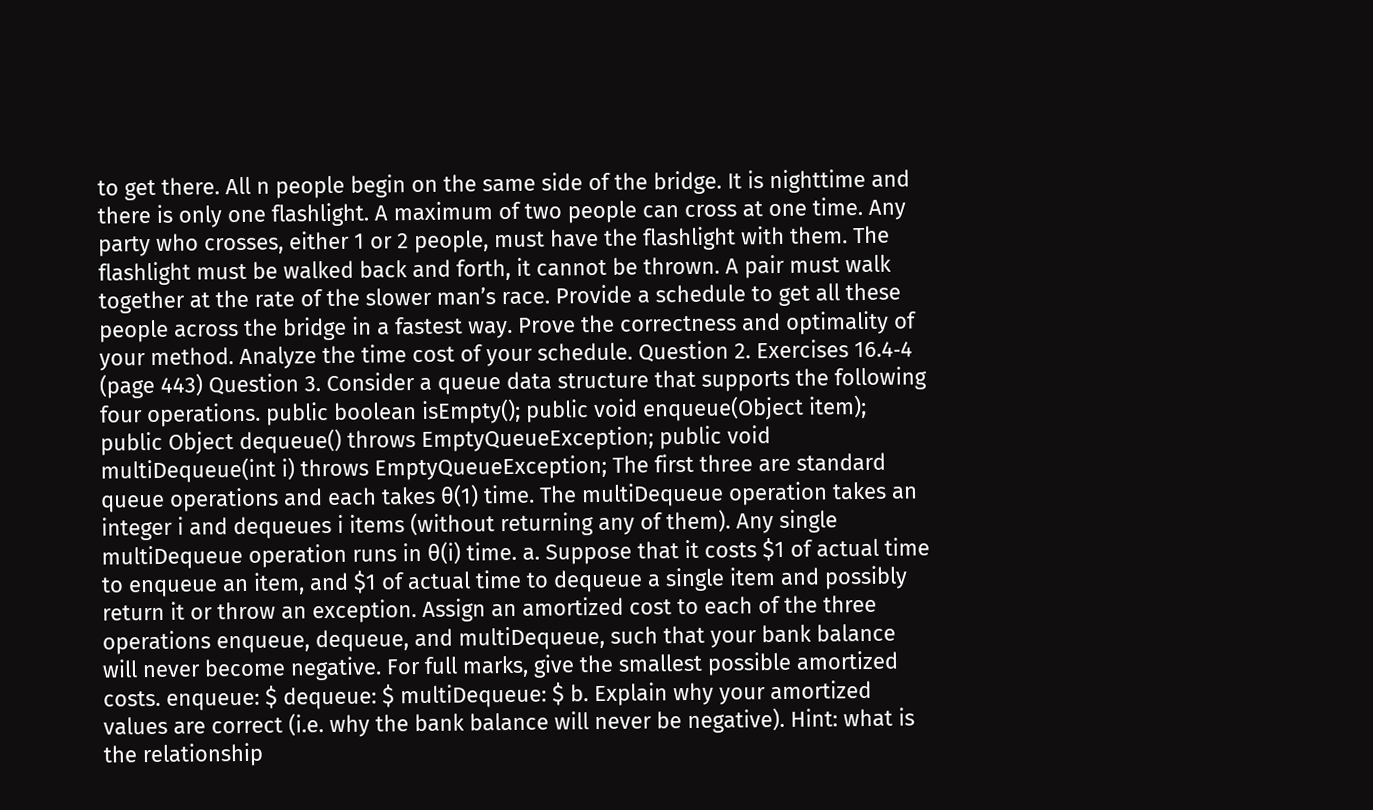to get there. All n people begin on the same side of the bridge. It is nighttime and there is only one flashlight. A maximum of two people can cross at one time. Any party who crosses, either 1 or 2 people, must have the flashlight with them. The flashlight must be walked back and forth, it cannot be thrown. A pair must walk together at the rate of the slower man’s race. Provide a schedule to get all these people across the bridge in a fastest way. Prove the correctness and optimality of your method. Analyze the time cost of your schedule. Question 2. Exercises 16.4‐4 (page 443) Question 3. Consider a queue data structure that supports the following four operations. public boolean isEmpty(); public void enqueue(Object item); public Object dequeue() throws EmptyQueueException; public void multiDequeue(int i) throws EmptyQueueException; The first three are standard queue operations and each takes θ(1) time. The multiDequeue operation takes an integer i and dequeues i items (without returning any of them). Any single multiDequeue operation runs in θ(i) time. a. Suppose that it costs $1 of actual time to enqueue an item, and $1 of actual time to dequeue a single item and possibly return it or throw an exception. Assign an amortized cost to each of the three operations enqueue, dequeue, and multiDequeue, such that your bank balance will never become negative. For full marks, give the smallest possible amortized costs. enqueue: $ dequeue: $ multiDequeue: $ b. Explain why your amortized values are correct (i.e. why the bank balance will never be negative). Hint: what is the relationship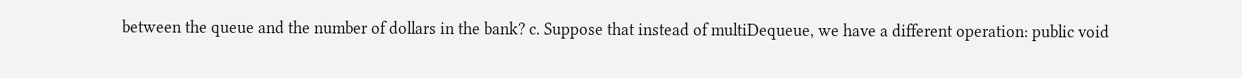between the queue and the number of dollars in the bank? c. Suppose that instead of multiDequeue, we have a different operation: public void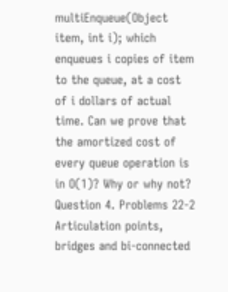multiEnqueue(Object item, int i); which enqueues i copies of item to the queue, at a cost of i dollars of actual time. Can we prove that the amortized cost of every queue operation is in O(1)? Why or why not? Question 4. Problems 22‐2 Articulation points, bridges and bi‐connected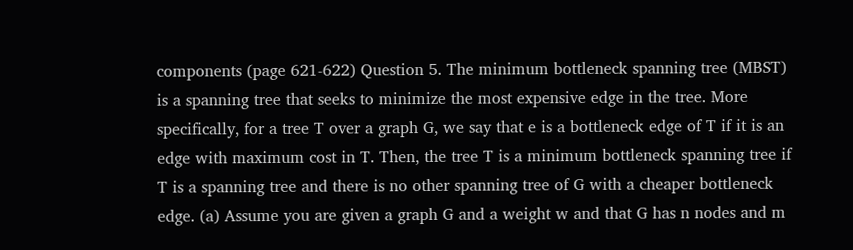components (page 621‐622) Question 5. The minimum bottleneck spanning tree (MBST) is a spanning tree that seeks to minimize the most expensive edge in the tree. More specifically, for a tree T over a graph G, we say that e is a bottleneck edge of T if it is an edge with maximum cost in T. Then, the tree T is a minimum bottleneck spanning tree if T is a spanning tree and there is no other spanning tree of G with a cheaper bottleneck edge. (a) Assume you are given a graph G and a weight w and that G has n nodes and m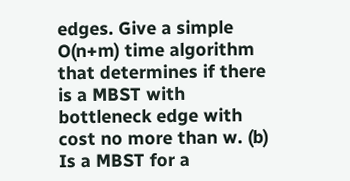edges. Give a simple O(n+m) time algorithm that determines if there is a MBST with bottleneck edge with cost no more than w. (b) Is a MBST for a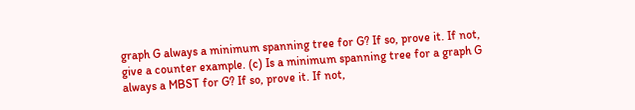graph G always a minimum spanning tree for G? If so, prove it. If not, give a counter example. (c) Is a minimum spanning tree for a graph G always a MBST for G? If so, prove it. If not,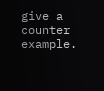give a counter example.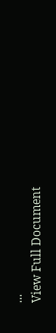...
View Full Document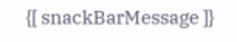{[ snackBarMessage ]}